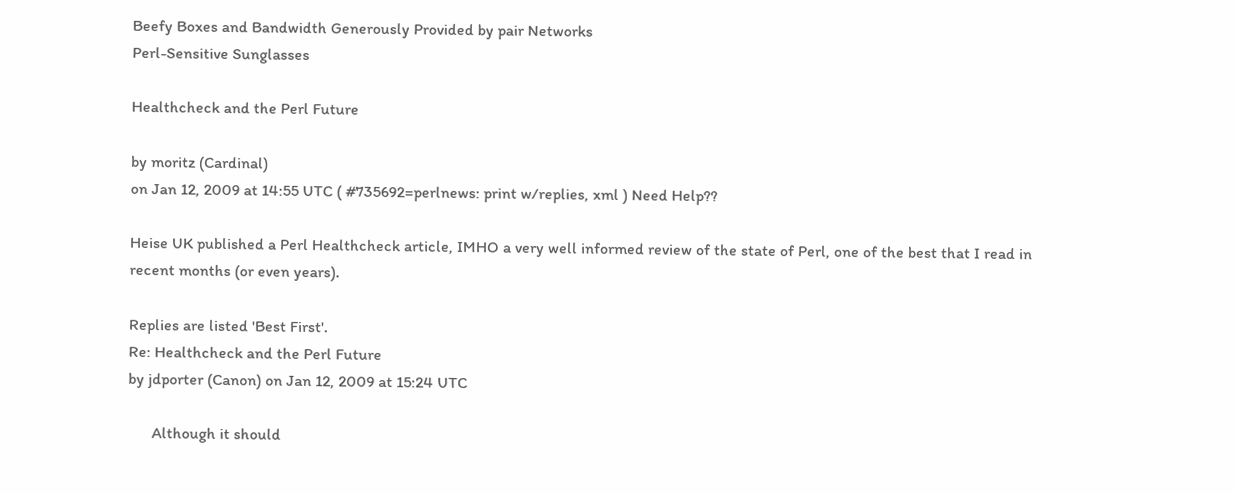Beefy Boxes and Bandwidth Generously Provided by pair Networks
Perl-Sensitive Sunglasses

Healthcheck and the Perl Future

by moritz (Cardinal)
on Jan 12, 2009 at 14:55 UTC ( #735692=perlnews: print w/replies, xml ) Need Help??

Heise UK published a Perl Healthcheck article, IMHO a very well informed review of the state of Perl, one of the best that I read in recent months (or even years).

Replies are listed 'Best First'.
Re: Healthcheck and the Perl Future
by jdporter (Canon) on Jan 12, 2009 at 15:24 UTC

      Although it should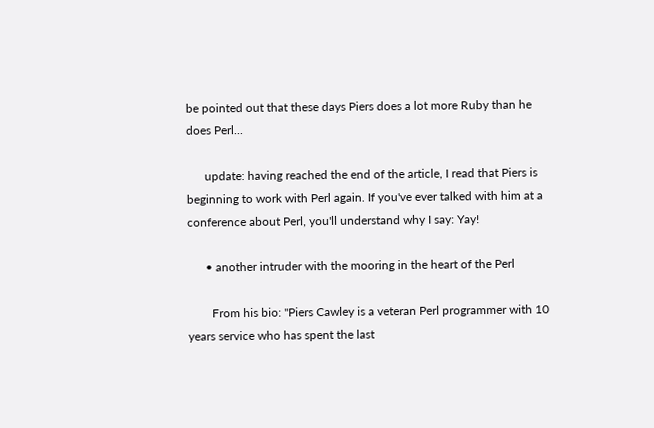be pointed out that these days Piers does a lot more Ruby than he does Perl...

      update: having reached the end of the article, I read that Piers is beginning to work with Perl again. If you've ever talked with him at a conference about Perl, you'll understand why I say: Yay!

      • another intruder with the mooring in the heart of the Perl

        From his bio: "Piers Cawley is a veteran Perl programmer with 10 years service who has spent the last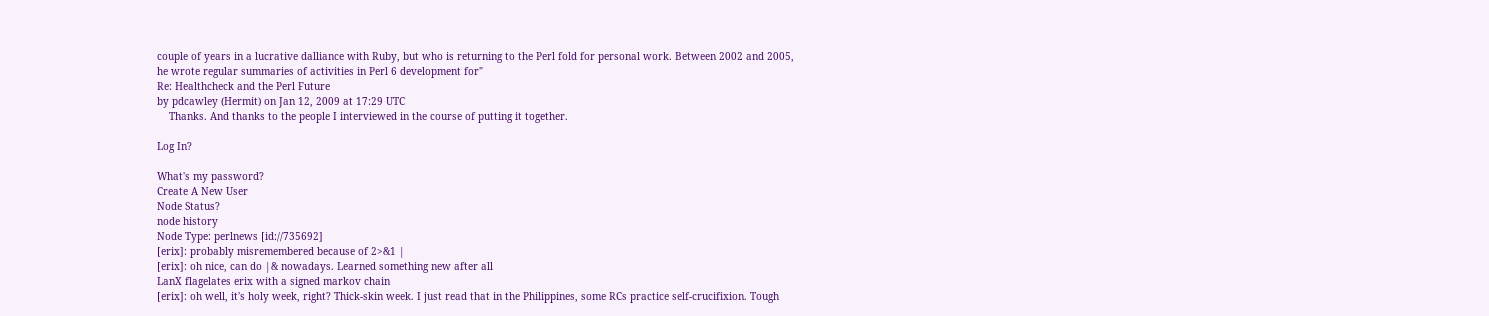couple of years in a lucrative dalliance with Ruby, but who is returning to the Perl fold for personal work. Between 2002 and 2005, he wrote regular summaries of activities in Perl 6 development for"
Re: Healthcheck and the Perl Future
by pdcawley (Hermit) on Jan 12, 2009 at 17:29 UTC
    Thanks. And thanks to the people I interviewed in the course of putting it together.

Log In?

What's my password?
Create A New User
Node Status?
node history
Node Type: perlnews [id://735692]
[erix]: probably misremembered because of 2>&1 |
[erix]: oh nice, can do |& nowadays. Learned something new after all
LanX flagelates erix with a signed markov chain
[erix]: oh well, it's holy week, right? Thick-skin week. I just read that in the Philippines, some RCs practice self-crucifixion. Tough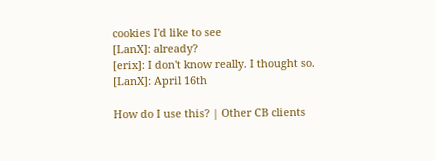cookies I'd like to see
[LanX]: already?
[erix]: I don't know really. I thought so.
[LanX]: April 16th

How do I use this? | Other CB clients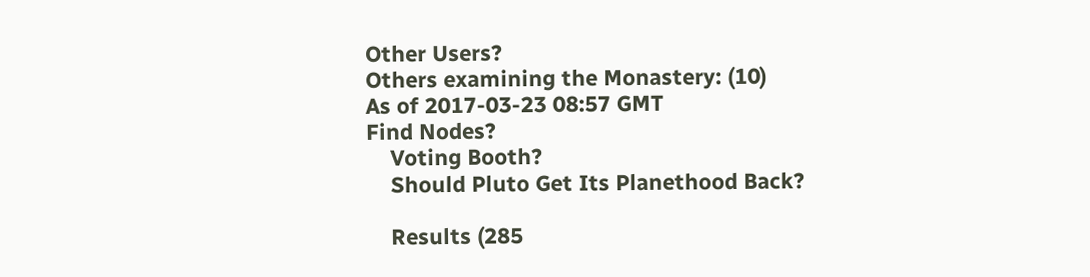Other Users?
Others examining the Monastery: (10)
As of 2017-03-23 08:57 GMT
Find Nodes?
    Voting Booth?
    Should Pluto Get Its Planethood Back?

    Results (285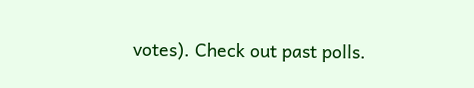votes). Check out past polls.